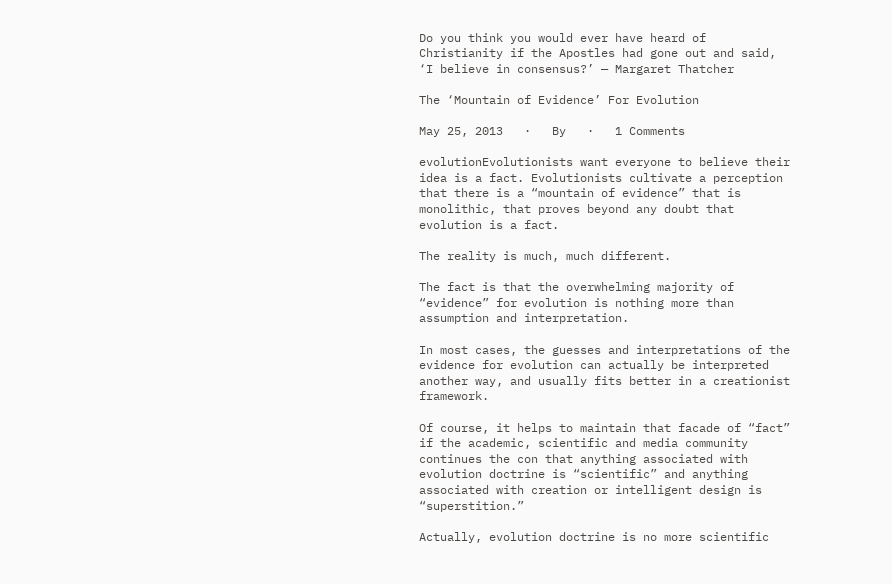Do you think you would ever have heard of Christianity if the Apostles had gone out and said, ‘I believe in consensus?’ — Margaret Thatcher

The ‘Mountain of Evidence’ For Evolution

May 25, 2013   ·   By   ·   1 Comments

evolutionEvolutionists want everyone to believe their idea is a fact. Evolutionists cultivate a perception that there is a “mountain of evidence” that is monolithic, that proves beyond any doubt that evolution is a fact.

The reality is much, much different.

The fact is that the overwhelming majority of “evidence” for evolution is nothing more than assumption and interpretation.

In most cases, the guesses and interpretations of the evidence for evolution can actually be interpreted another way, and usually fits better in a creationist framework.

Of course, it helps to maintain that facade of “fact” if the academic, scientific and media community continues the con that anything associated with evolution doctrine is “scientific” and anything associated with creation or intelligent design is “superstition.”

Actually, evolution doctrine is no more scientific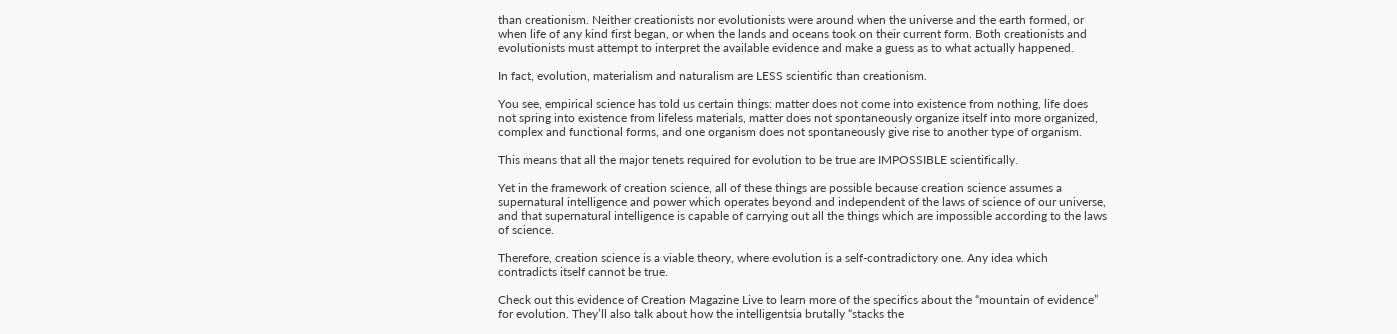than creationism. Neither creationists nor evolutionists were around when the universe and the earth formed, or when life of any kind first began, or when the lands and oceans took on their current form. Both creationists and evolutionists must attempt to interpret the available evidence and make a guess as to what actually happened.

In fact, evolution, materialism and naturalism are LESS scientific than creationism.

You see, empirical science has told us certain things: matter does not come into existence from nothing, life does not spring into existence from lifeless materials, matter does not spontaneously organize itself into more organized, complex and functional forms, and one organism does not spontaneously give rise to another type of organism.

This means that all the major tenets required for evolution to be true are IMPOSSIBLE scientifically.

Yet in the framework of creation science, all of these things are possible because creation science assumes a supernatural intelligence and power which operates beyond and independent of the laws of science of our universe, and that supernatural intelligence is capable of carrying out all the things which are impossible according to the laws of science.

Therefore, creation science is a viable theory, where evolution is a self-contradictory one. Any idea which contradicts itself cannot be true.

Check out this evidence of Creation Magazine Live to learn more of the specifics about the “mountain of evidence” for evolution. They’ll also talk about how the intelligentsia brutally “stacks the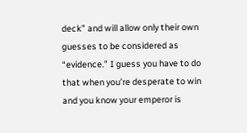deck” and will allow only their own guesses to be considered as “evidence.” I guess you have to do that when you’re desperate to win and you know your emperor is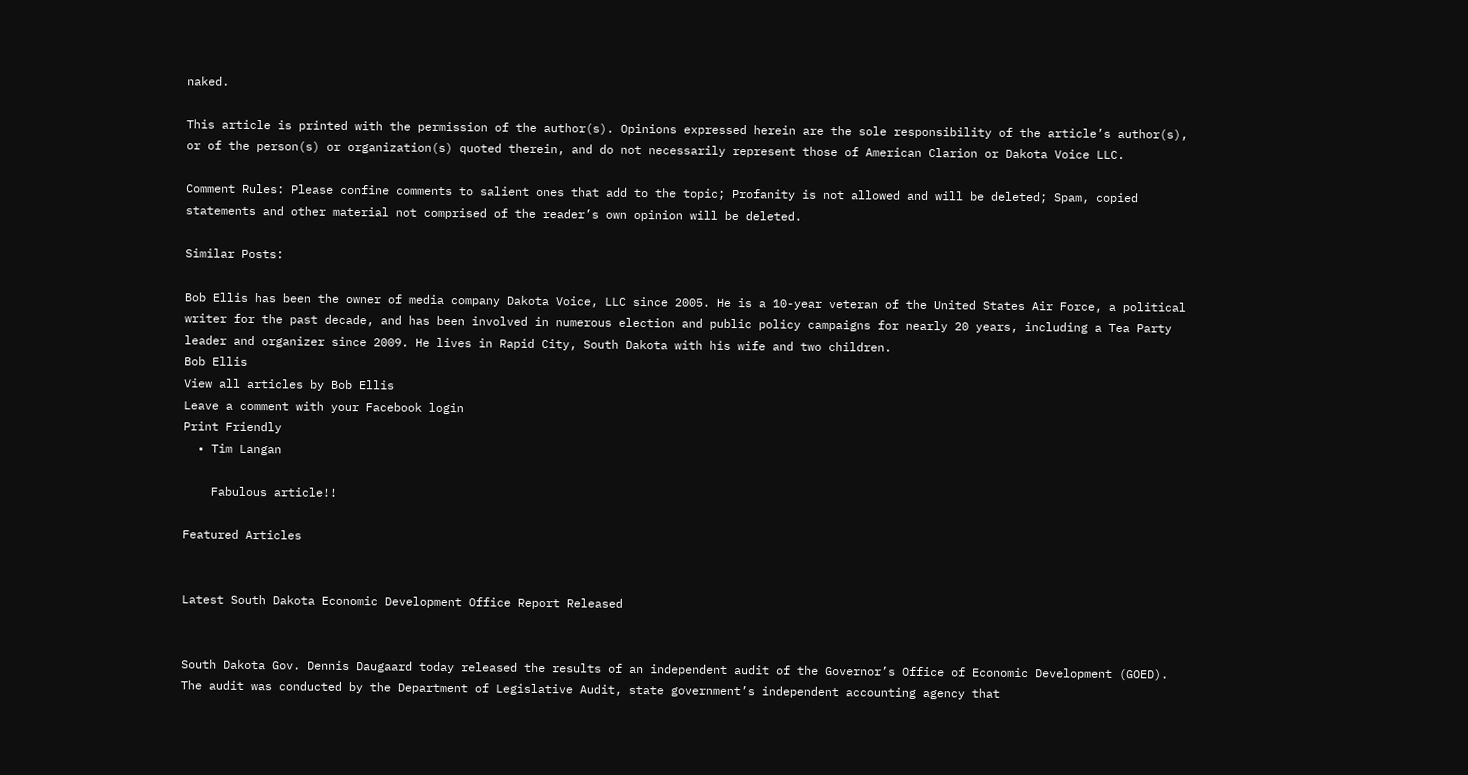naked.

This article is printed with the permission of the author(s). Opinions expressed herein are the sole responsibility of the article’s author(s), or of the person(s) or organization(s) quoted therein, and do not necessarily represent those of American Clarion or Dakota Voice LLC.

Comment Rules: Please confine comments to salient ones that add to the topic; Profanity is not allowed and will be deleted; Spam, copied statements and other material not comprised of the reader’s own opinion will be deleted.

Similar Posts:

Bob Ellis has been the owner of media company Dakota Voice, LLC since 2005. He is a 10-year veteran of the United States Air Force, a political writer for the past decade, and has been involved in numerous election and public policy campaigns for nearly 20 years, including a Tea Party leader and organizer since 2009. He lives in Rapid City, South Dakota with his wife and two children.
Bob Ellis
View all articles by Bob Ellis
Leave a comment with your Facebook login
Print Friendly
  • Tim Langan

    Fabulous article!!

Featured Articles


Latest South Dakota Economic Development Office Report Released


South Dakota Gov. Dennis Daugaard today released the results of an independent audit of the Governor’s Office of Economic Development (GOED). The audit was conducted by the Department of Legislative Audit, state government’s independent accounting agency that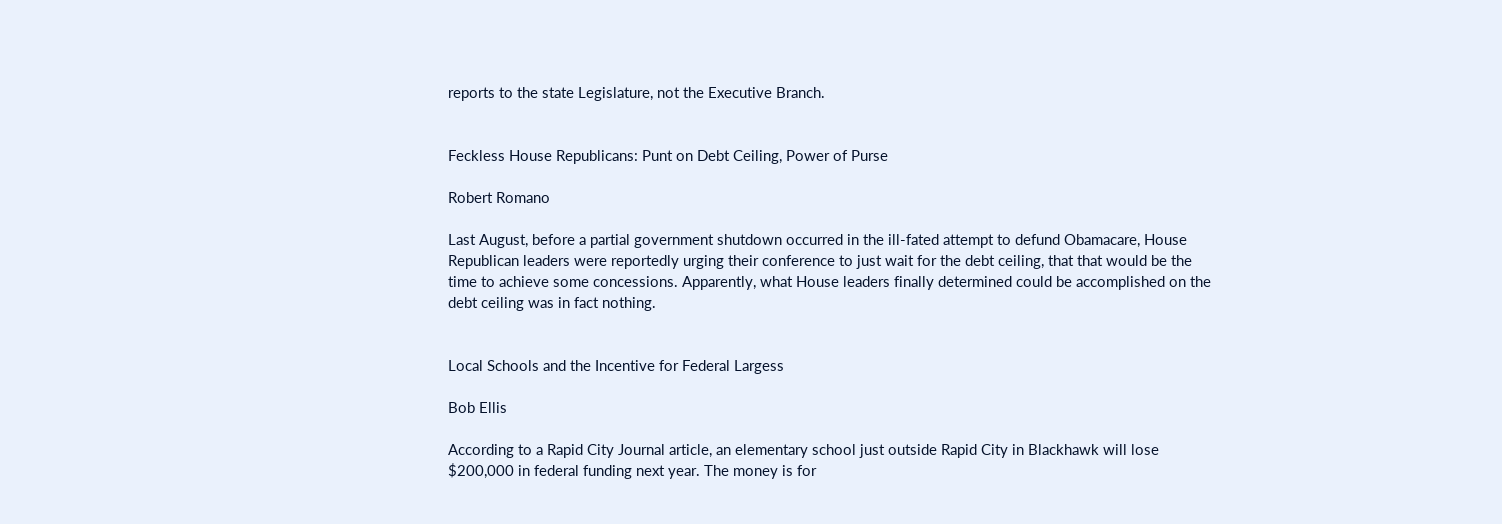reports to the state Legislature, not the Executive Branch.


Feckless House Republicans: Punt on Debt Ceiling, Power of Purse

Robert Romano

Last August, before a partial government shutdown occurred in the ill-fated attempt to defund Obamacare, House Republican leaders were reportedly urging their conference to just wait for the debt ceiling, that that would be the time to achieve some concessions. Apparently, what House leaders finally determined could be accomplished on the debt ceiling was in fact nothing.


Local Schools and the Incentive for Federal Largess

Bob Ellis

According to a Rapid City Journal article, an elementary school just outside Rapid City in Blackhawk will lose $200,000 in federal funding next year. The money is for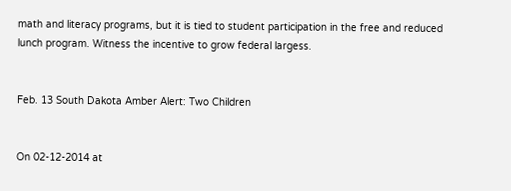math and literacy programs, but it is tied to student participation in the free and reduced lunch program. Witness the incentive to grow federal largess.


Feb. 13 South Dakota Amber Alert: Two Children


On 02-12-2014 at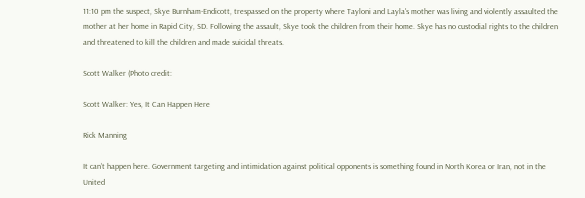11:10 pm the suspect, Skye Burnham-Endicott, trespassed on the property where Tayloni and Layla's mother was living and violently assaulted the mother at her home in Rapid City, SD. Following the assault, Skye took the children from their home. Skye has no custodial rights to the children and threatened to kill the children and made suicidal threats.

Scott Walker (Photo credit:

Scott Walker: Yes, It Can Happen Here

Rick Manning

It can’t happen here. Government targeting and intimidation against political opponents is something found in North Korea or Iran, not in the United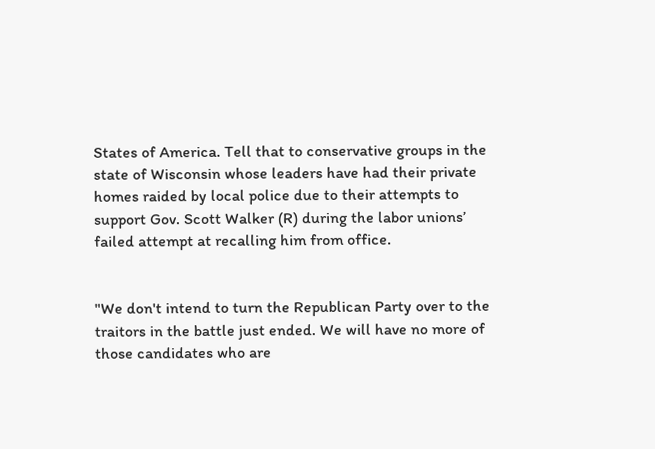States of America. Tell that to conservative groups in the state of Wisconsin whose leaders have had their private homes raided by local police due to their attempts to support Gov. Scott Walker (R) during the labor unions’ failed attempt at recalling him from office.


"We don't intend to turn the Republican Party over to the traitors in the battle just ended. We will have no more of those candidates who are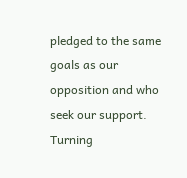pledged to the same goals as our opposition and who seek our support. Turning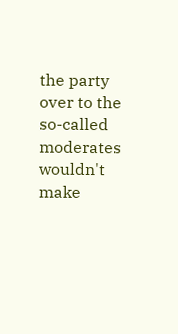the party over to the so-called moderates wouldn't make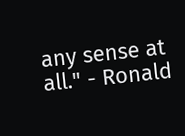any sense at all." - Ronald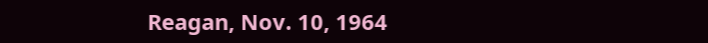Reagan, Nov. 10, 1964